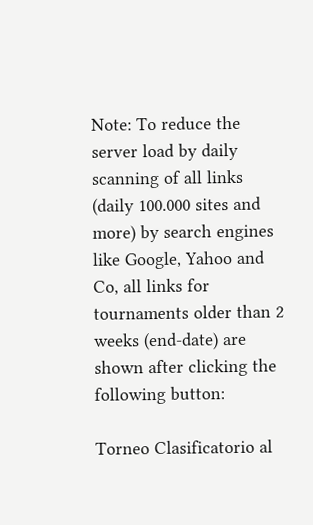Note: To reduce the server load by daily scanning of all links (daily 100.000 sites and more) by search engines like Google, Yahoo and Co, all links for tournaments older than 2 weeks (end-date) are shown after clicking the following button:

Torneo Clasificatorio al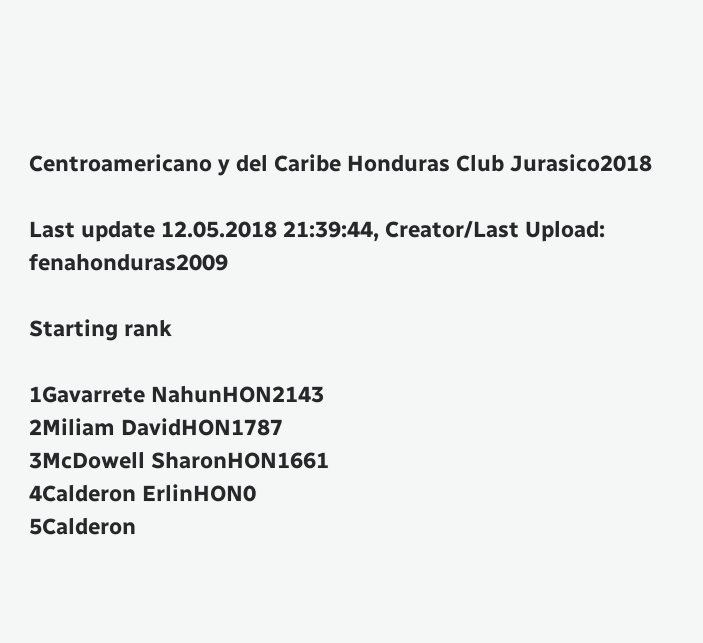Centroamericano y del Caribe Honduras Club Jurasico2018

Last update 12.05.2018 21:39:44, Creator/Last Upload: fenahonduras2009

Starting rank

1Gavarrete NahunHON2143
2Miliam DavidHON1787
3McDowell SharonHON1661
4Calderon ErlinHON0
5Calderon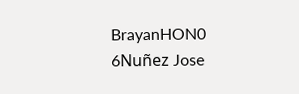BrayanHON0
6Nuñez Jose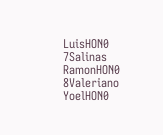LuisHON0
7Salinas RamonHON0
8Valeriano YoelHON0